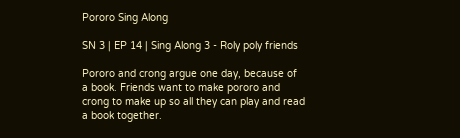Pororo Sing Along

SN 3 | EP 14 | Sing Along 3 - Roly poly friends

Pororo and crong argue one day, because of a book. Friends want to make pororo and crong to make up so all they can play and read a book together.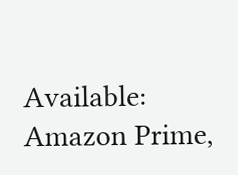Available: Amazon Prime,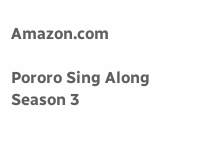Amazon.com

Pororo Sing Along
Season 3